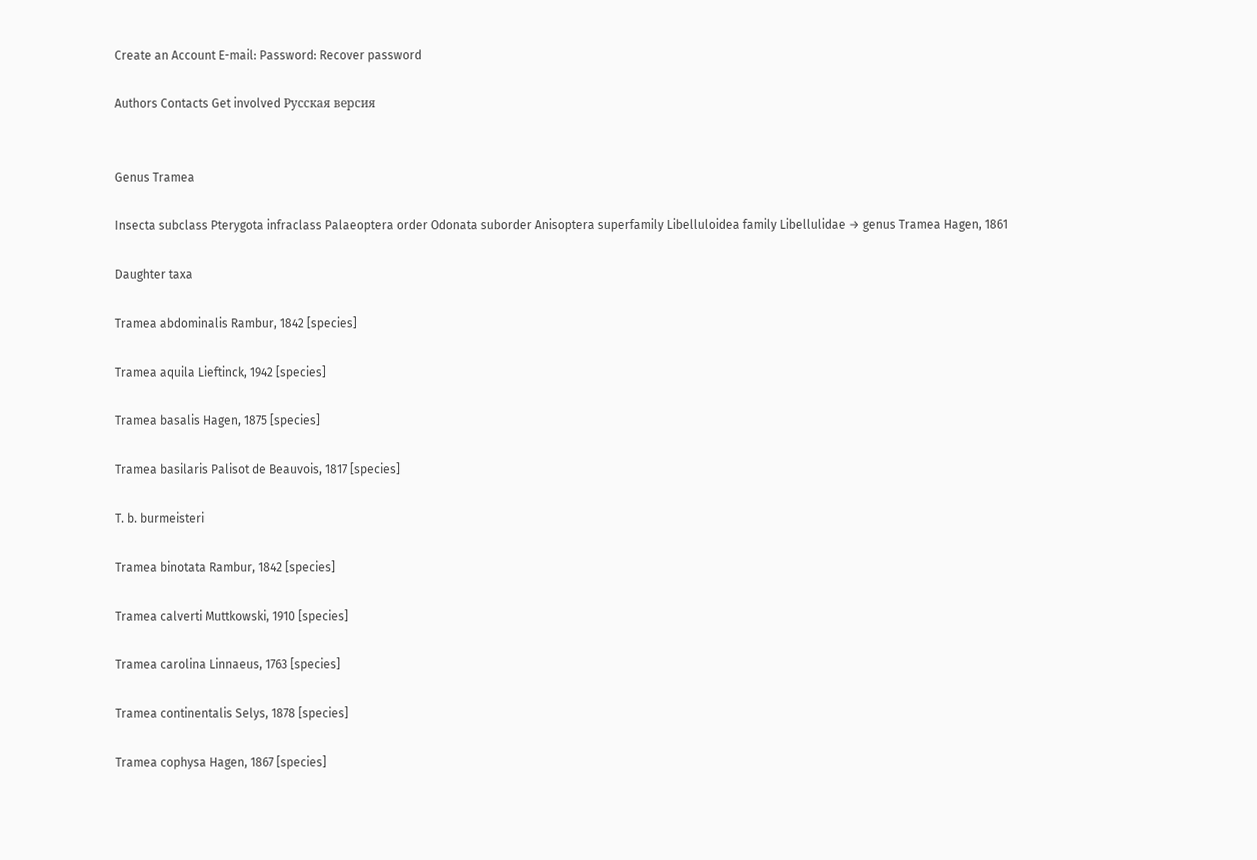Create an Account E-mail: Password: Recover password

Authors Contacts Get involved Русская версия


Genus Tramea

Insecta subclass Pterygota infraclass Palaeoptera order Odonata suborder Anisoptera superfamily Libelluloidea family Libellulidae → genus Tramea Hagen, 1861

Daughter taxa

Tramea abdominalis Rambur, 1842 [species]

Tramea aquila Lieftinck, 1942 [species]

Tramea basalis Hagen, 1875 [species]

Tramea basilaris Palisot de Beauvois, 1817 [species]

T. b. burmeisteri

Tramea binotata Rambur, 1842 [species]

Tramea calverti Muttkowski, 1910 [species]

Tramea carolina Linnaeus, 1763 [species]

Tramea continentalis Selys, 1878 [species]

Tramea cophysa Hagen, 1867 [species]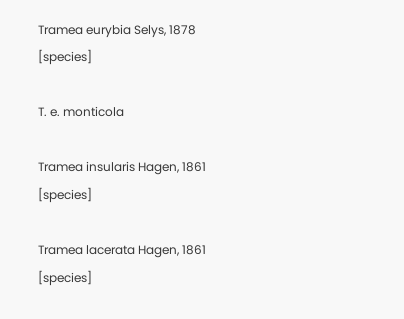Tramea eurybia Selys, 1878 [species]

T. e. monticola

Tramea insularis Hagen, 1861 [species]

Tramea lacerata Hagen, 1861 [species]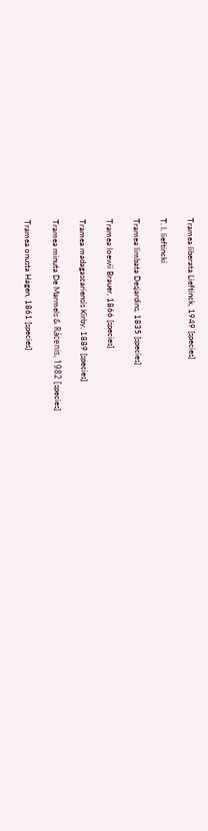Tramea liberata Lieftinck, 1949 [species]

T. l. lieftincki

Tramea limbata Desjardins, 1835 [species]

Tramea loewii Brauer, 1866 [species]

Tramea madagascariensis Kirby, 1889 [species]

Tramea minuta De Marmels & Rácenis, 1982 [species]

Tramea onusta Hagen, 1861 [species]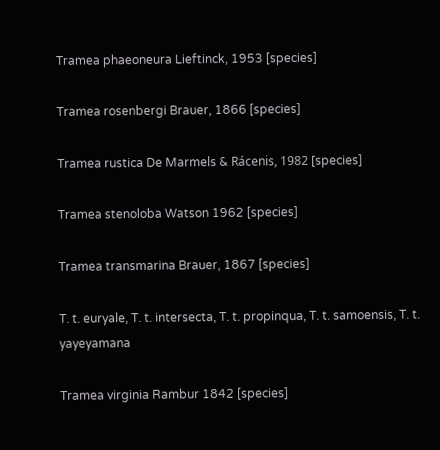Tramea phaeoneura Lieftinck, 1953 [species]

Tramea rosenbergi Brauer, 1866 [species]

Tramea rustica De Marmels & Rácenis, 1982 [species]

Tramea stenoloba Watson 1962 [species]

Tramea transmarina Brauer, 1867 [species]

T. t. euryale, T. t. intersecta, T. t. propinqua, T. t. samoensis, T. t. yayeyamana

Tramea virginia Rambur 1842 [species]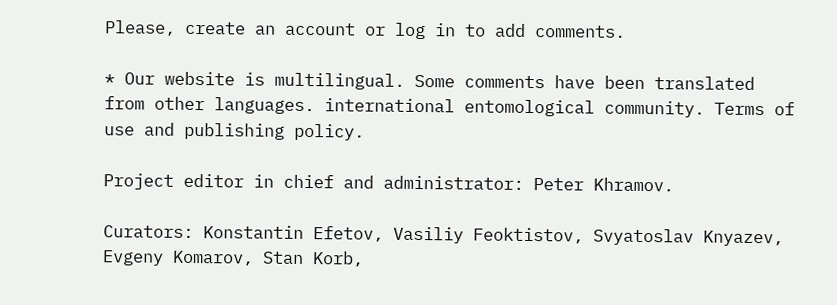Please, create an account or log in to add comments.

* Our website is multilingual. Some comments have been translated from other languages. international entomological community. Terms of use and publishing policy.

Project editor in chief and administrator: Peter Khramov.

Curators: Konstantin Efetov, Vasiliy Feoktistov, Svyatoslav Knyazev, Evgeny Komarov, Stan Korb,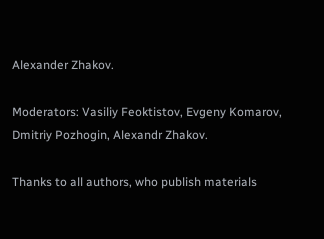Alexander Zhakov.

Moderators: Vasiliy Feoktistov, Evgeny Komarov, Dmitriy Pozhogin, Alexandr Zhakov.

Thanks to all authors, who publish materials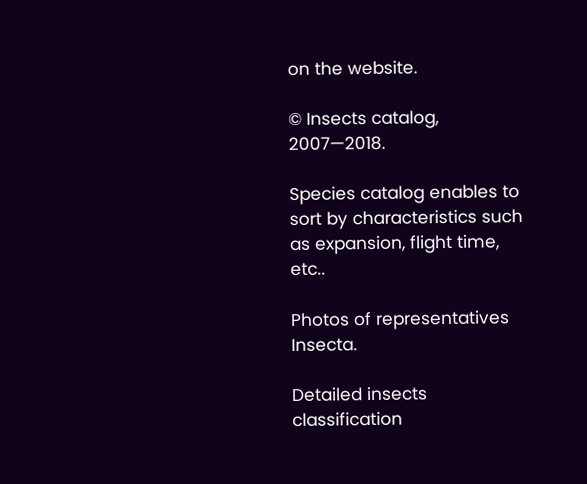on the website.

© Insects catalog, 2007—2018.

Species catalog enables to sort by characteristics such as expansion, flight time, etc..

Photos of representatives Insecta.

Detailed insects classification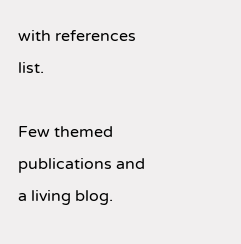with references list.

Few themed publications and a living blog.